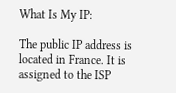What Is My IP:

The public IP address is located in France. It is assigned to the ISP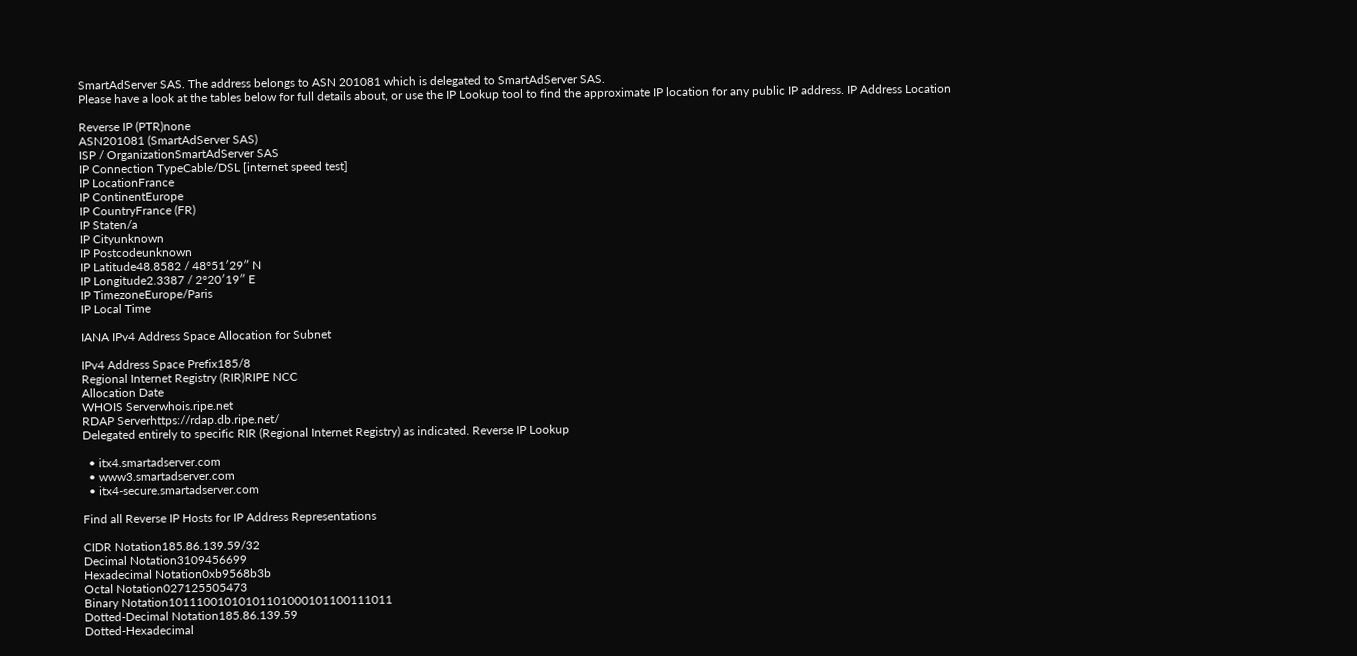SmartAdServer SAS. The address belongs to ASN 201081 which is delegated to SmartAdServer SAS.
Please have a look at the tables below for full details about, or use the IP Lookup tool to find the approximate IP location for any public IP address. IP Address Location

Reverse IP (PTR)none
ASN201081 (SmartAdServer SAS)
ISP / OrganizationSmartAdServer SAS
IP Connection TypeCable/DSL [internet speed test]
IP LocationFrance
IP ContinentEurope
IP CountryFrance (FR)
IP Staten/a
IP Cityunknown
IP Postcodeunknown
IP Latitude48.8582 / 48°51′29″ N
IP Longitude2.3387 / 2°20′19″ E
IP TimezoneEurope/Paris
IP Local Time

IANA IPv4 Address Space Allocation for Subnet

IPv4 Address Space Prefix185/8
Regional Internet Registry (RIR)RIPE NCC
Allocation Date
WHOIS Serverwhois.ripe.net
RDAP Serverhttps://rdap.db.ripe.net/
Delegated entirely to specific RIR (Regional Internet Registry) as indicated. Reverse IP Lookup

  • itx4.smartadserver.com
  • www3.smartadserver.com
  • itx4-secure.smartadserver.com

Find all Reverse IP Hosts for IP Address Representations

CIDR Notation185.86.139.59/32
Decimal Notation3109456699
Hexadecimal Notation0xb9568b3b
Octal Notation027125505473
Binary Notation10111001010101101000101100111011
Dotted-Decimal Notation185.86.139.59
Dotted-Hexadecimal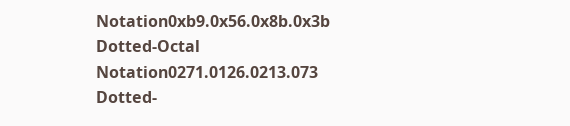Notation0xb9.0x56.0x8b.0x3b
Dotted-Octal Notation0271.0126.0213.073
Dotted-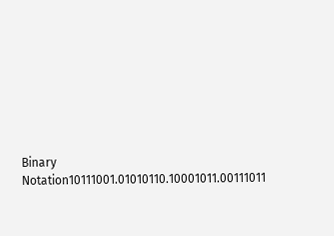Binary Notation10111001.01010110.10001011.00111011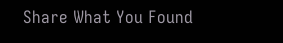Share What You Found